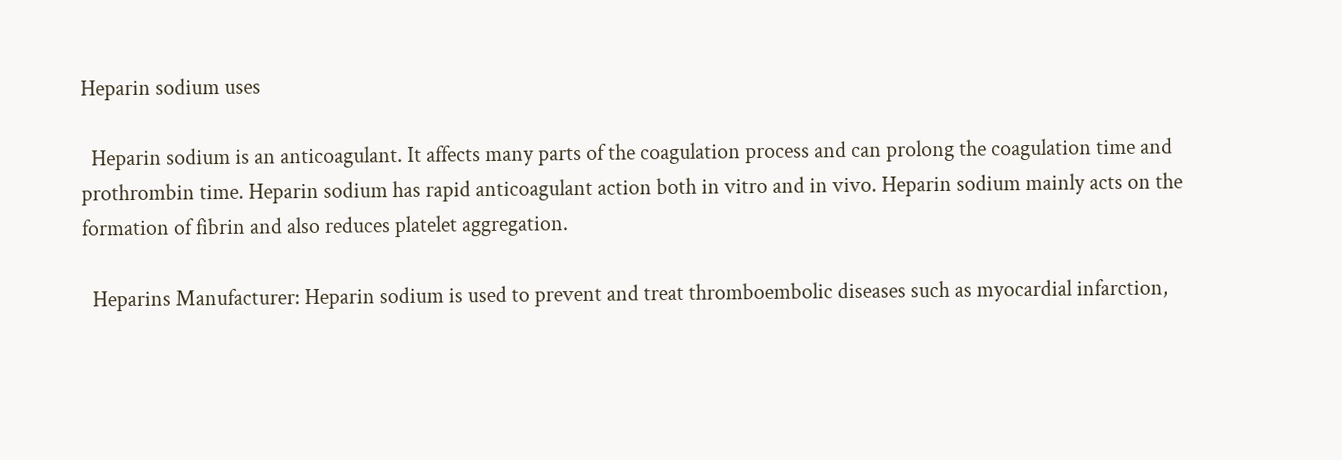Heparin sodium uses

  Heparin sodium is an anticoagulant. It affects many parts of the coagulation process and can prolong the coagulation time and prothrombin time. Heparin sodium has rapid anticoagulant action both in vitro and in vivo. Heparin sodium mainly acts on the formation of fibrin and also reduces platelet aggregation.

  Heparins Manufacturer: Heparin sodium is used to prevent and treat thromboembolic diseases such as myocardial infarction,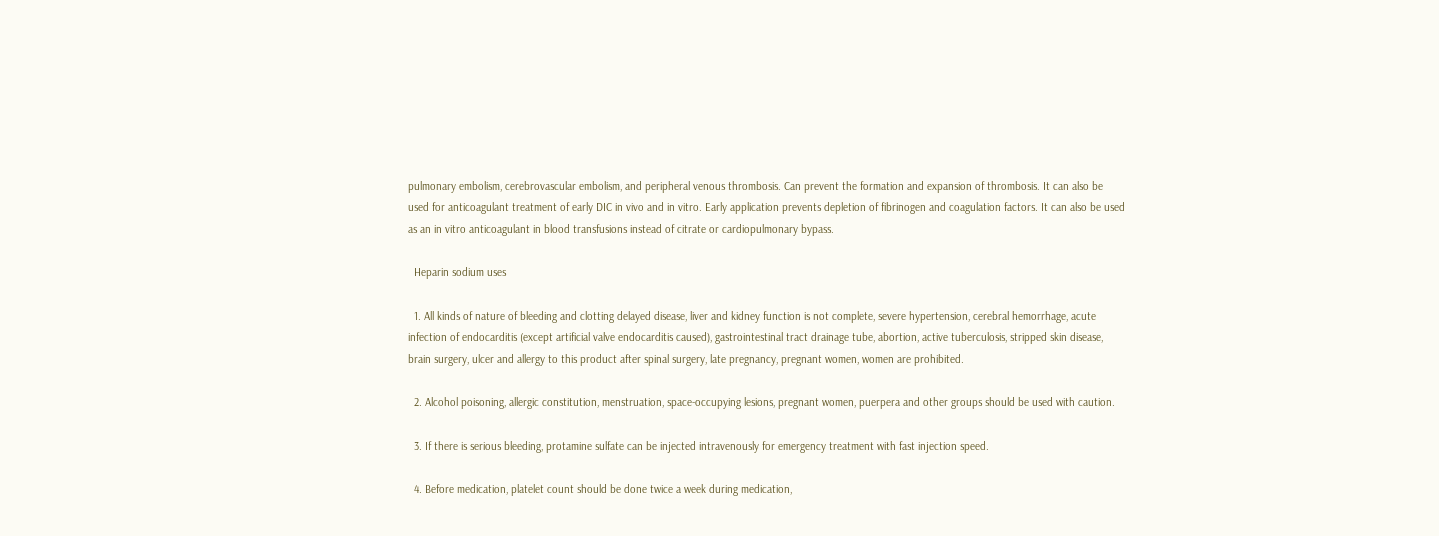pulmonary embolism, cerebrovascular embolism, and peripheral venous thrombosis. Can prevent the formation and expansion of thrombosis. It can also be used for anticoagulant treatment of early DIC in vivo and in vitro. Early application prevents depletion of fibrinogen and coagulation factors. It can also be used as an in vitro anticoagulant in blood transfusions instead of citrate or cardiopulmonary bypass.

  Heparin sodium uses

  1. All kinds of nature of bleeding and clotting delayed disease, liver and kidney function is not complete, severe hypertension, cerebral hemorrhage, acute infection of endocarditis (except artificial valve endocarditis caused), gastrointestinal tract drainage tube, abortion, active tuberculosis, stripped skin disease, brain surgery, ulcer and allergy to this product after spinal surgery, late pregnancy, pregnant women, women are prohibited.

  2. Alcohol poisoning, allergic constitution, menstruation, space-occupying lesions, pregnant women, puerpera and other groups should be used with caution.

  3. If there is serious bleeding, protamine sulfate can be injected intravenously for emergency treatment with fast injection speed.

  4. Before medication, platelet count should be done twice a week during medication,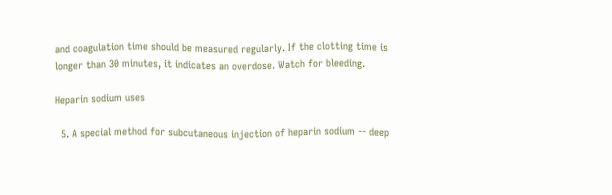and coagulation time should be measured regularly. If the clotting time is longer than 30 minutes, it indicates an overdose. Watch for bleeding.

Heparin sodium uses

  5. A special method for subcutaneous injection of heparin sodium -- deep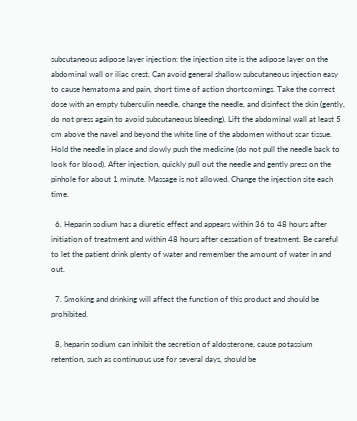subcutaneous adipose layer injection: the injection site is the adipose layer on the abdominal wall or iliac crest. Can avoid general shallow subcutaneous injection easy to cause hematoma and pain, short time of action shortcomings. Take the correct dose with an empty tuberculin needle, change the needle, and disinfect the skin (gently, do not press again to avoid subcutaneous bleeding). Lift the abdominal wall at least 5 cm above the navel and beyond the white line of the abdomen without scar tissue. Hold the needle in place and slowly push the medicine (do not pull the needle back to look for blood). After injection, quickly pull out the needle and gently press on the pinhole for about 1 minute. Massage is not allowed. Change the injection site each time.

  6. Heparin sodium has a diuretic effect and appears within 36 to 48 hours after initiation of treatment and within 48 hours after cessation of treatment. Be careful to let the patient drink plenty of water and remember the amount of water in and out.

  7. Smoking and drinking will affect the function of this product and should be prohibited.

  8, heparin sodium can inhibit the secretion of aldosterone, cause potassium retention, such as continuous use for several days, should be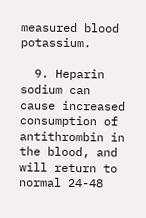measured blood potassium.

  9. Heparin sodium can cause increased consumption of antithrombin in the blood, and will return to normal 24-48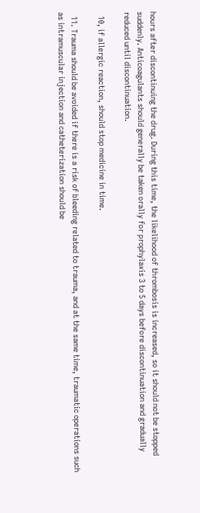hours after discontinuing the drug. During this time, the likelihood of thrombosis is increased, so it should not be stopped suddenly. Anticoagulants should generally be taken orally for prophylaxis 3 to 5 days before discontinuation and gradually reduced until discontinuation.

  10, if allergic reaction, should stop medicine in time.

  11. Trauma should be avoided if there is a risk of bleeding related to trauma, and at the same time, traumatic operations such as intramuscular injection and catheterization should be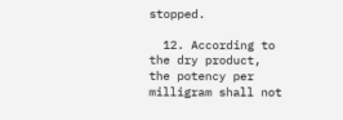stopped.

  12. According to the dry product, the potency per milligram shall not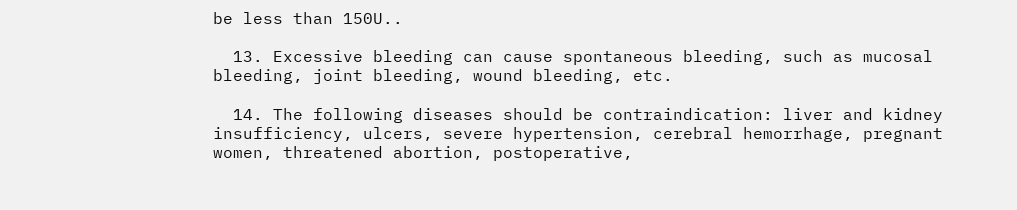be less than 150U..

  13. Excessive bleeding can cause spontaneous bleeding, such as mucosal bleeding, joint bleeding, wound bleeding, etc.

  14. The following diseases should be contraindication: liver and kidney insufficiency, ulcers, severe hypertension, cerebral hemorrhage, pregnant women, threatened abortion, postoperative,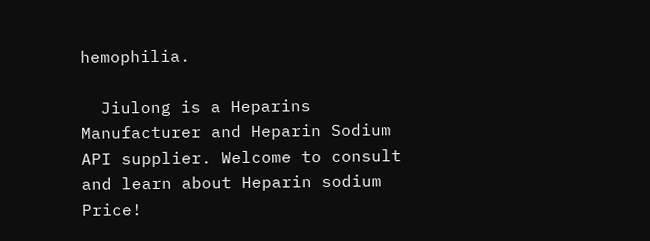hemophilia.

  Jiulong is a Heparins Manufacturer and Heparin Sodium API supplier. Welcome to consult and learn about Heparin sodium Price!